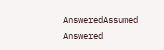AnsweredAssumed Answered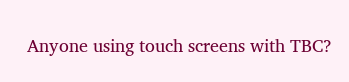Anyone using touch screens with TBC?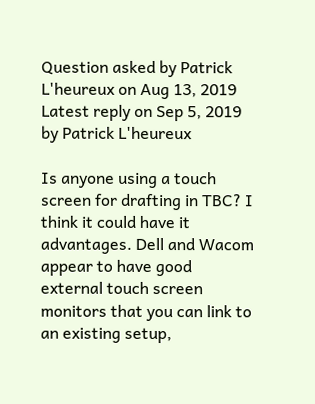Question asked by Patrick L'heureux on Aug 13, 2019
Latest reply on Sep 5, 2019 by Patrick L'heureux

Is anyone using a touch screen for drafting in TBC? I think it could have it advantages. Dell and Wacom appear to have good external touch screen monitors that you can link to an existing setup,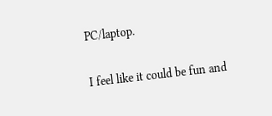PC/laptop.

I feel like it could be fun and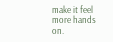make it feel more hands on.